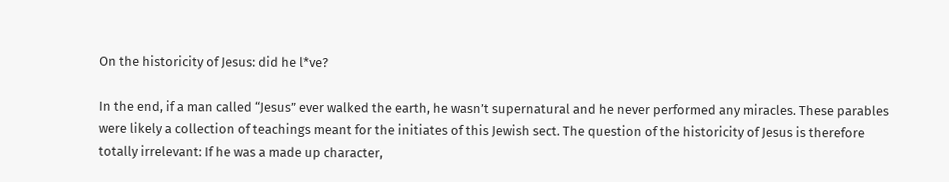On the historicity of Jesus: did he l*ve?

In the end, if a man called “Jesus” ever walked the earth, he wasn’t supernatural and he never performed any miracles. These parables were likely a collection of teachings meant for the initiates of this Jewish sect. The question of the historicity of Jesus is therefore totally irrelevant: If he was a made up character,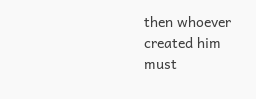then whoever created him must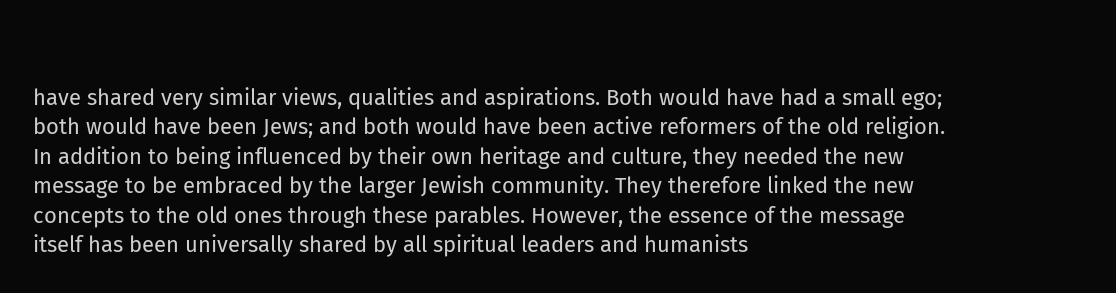have shared very similar views, qualities and aspirations. Both would have had a small ego; both would have been Jews; and both would have been active reformers of the old religion. In addition to being influenced by their own heritage and culture, they needed the new message to be embraced by the larger Jewish community. They therefore linked the new concepts to the old ones through these parables. However, the essence of the message itself has been universally shared by all spiritual leaders and humanists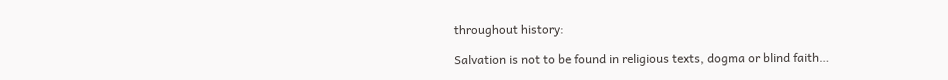throughout history:

Salvation is not to be found in religious texts, dogma or blind faith…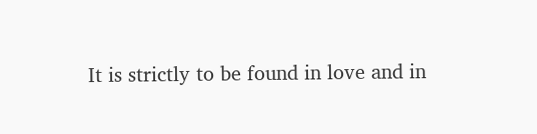It is strictly to be found in love and in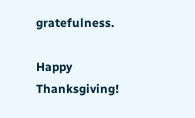gratefulness.

Happy Thanksgiving!